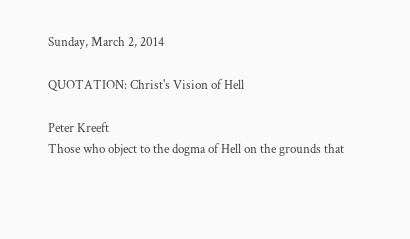Sunday, March 2, 2014

QUOTATION: Christ's Vision of Hell

Peter Kreeft
Those who object to the dogma of Hell on the grounds that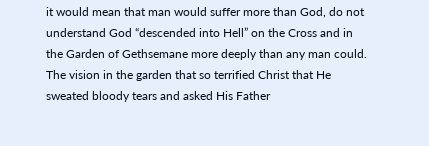it would mean that man would suffer more than God, do not understand God “descended into Hell” on the Cross and in the Garden of Gethsemane more deeply than any man could. The vision in the garden that so terrified Christ that He sweated bloody tears and asked His Father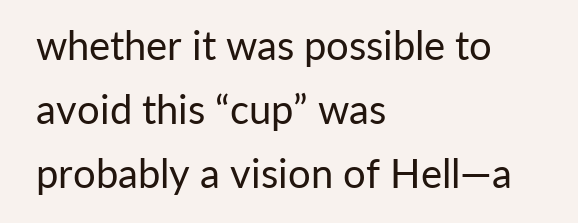whether it was possible to avoid this “cup” was probably a vision of Hell—a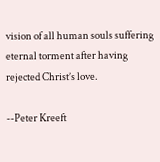vision of all human souls suffering eternal torment after having rejected Christ’s love.

--Peter Kreeft